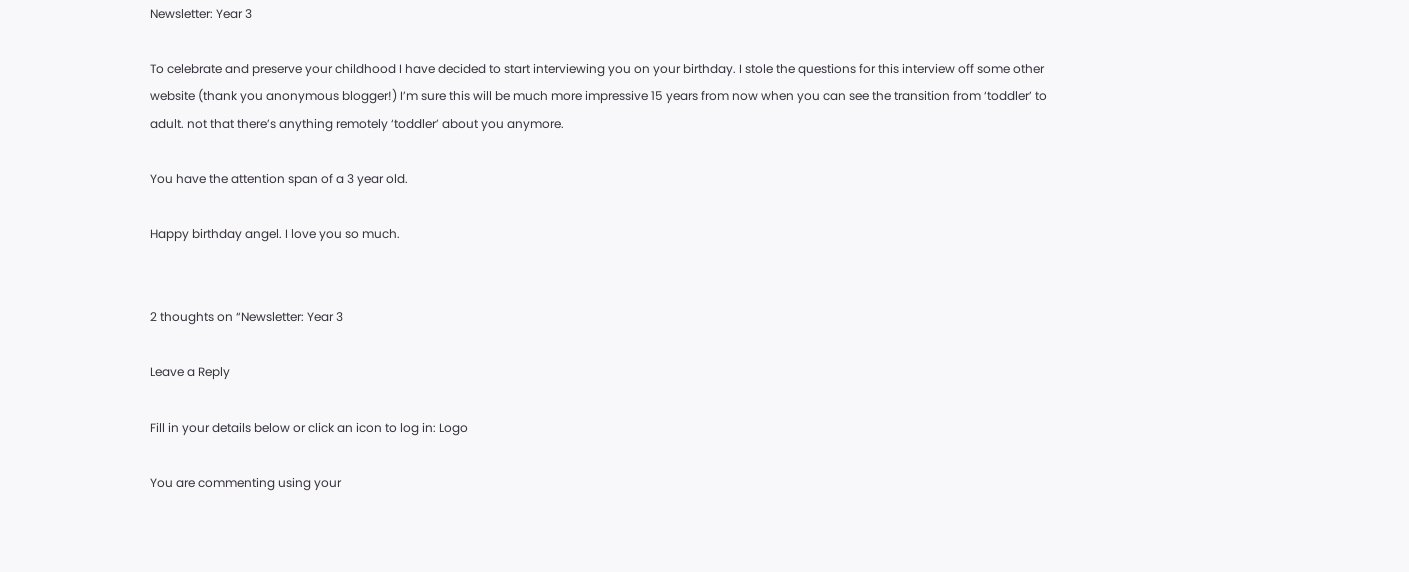Newsletter: Year 3

To celebrate and preserve your childhood I have decided to start interviewing you on your birthday. I stole the questions for this interview off some other website (thank you anonymous blogger!) I’m sure this will be much more impressive 15 years from now when you can see the transition from ‘toddler’ to adult. not that there’s anything remotely ‘toddler’ about you anymore.

You have the attention span of a 3 year old.

Happy birthday angel. I love you so much.


2 thoughts on “Newsletter: Year 3

Leave a Reply

Fill in your details below or click an icon to log in: Logo

You are commenting using your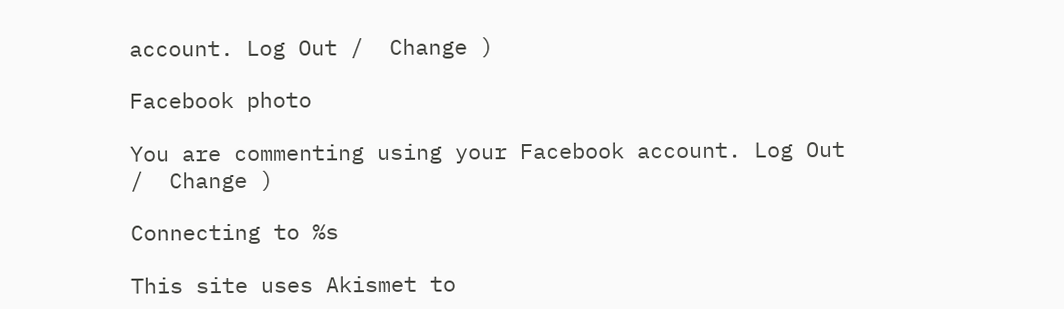account. Log Out /  Change )

Facebook photo

You are commenting using your Facebook account. Log Out /  Change )

Connecting to %s

This site uses Akismet to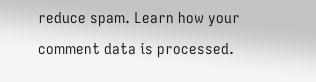reduce spam. Learn how your comment data is processed.